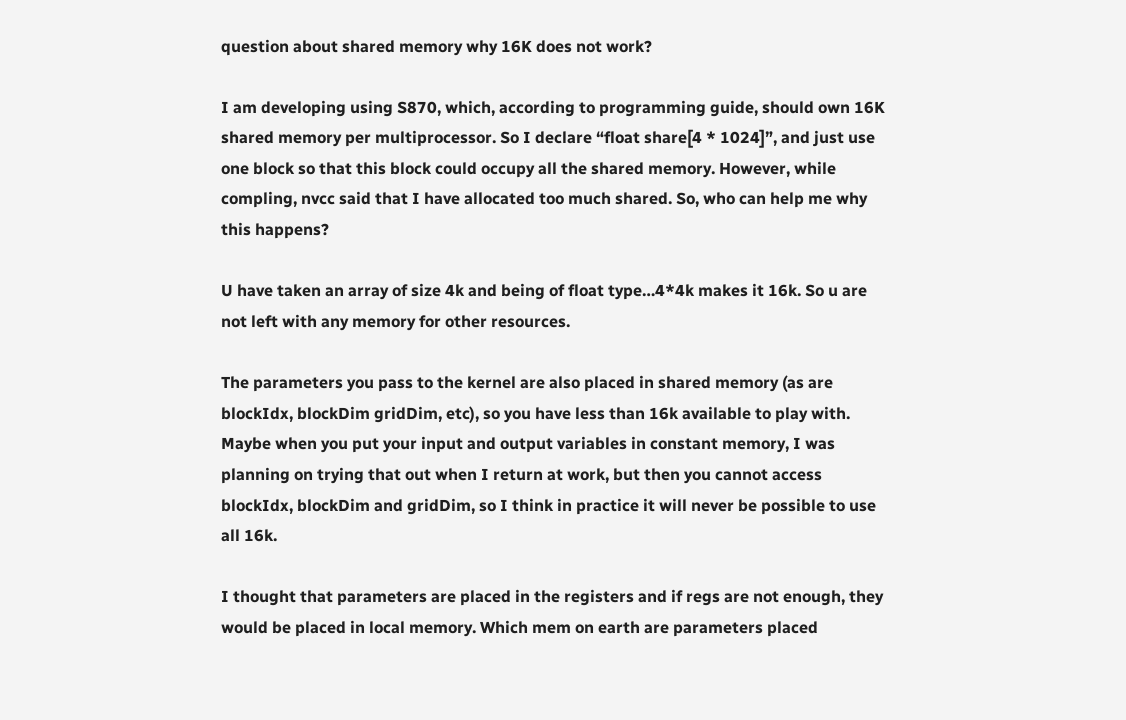question about shared memory why 16K does not work?

I am developing using S870, which, according to programming guide, should own 16K shared memory per multiprocessor. So I declare “float share[4 * 1024]”, and just use one block so that this block could occupy all the shared memory. However, while compling, nvcc said that I have allocated too much shared. So, who can help me why this happens?

U have taken an array of size 4k and being of float type…4*4k makes it 16k. So u are not left with any memory for other resources.

The parameters you pass to the kernel are also placed in shared memory (as are blockIdx, blockDim gridDim, etc), so you have less than 16k available to play with. Maybe when you put your input and output variables in constant memory, I was planning on trying that out when I return at work, but then you cannot access blockIdx, blockDim and gridDim, so I think in practice it will never be possible to use all 16k.

I thought that parameters are placed in the registers and if regs are not enough, they would be placed in local memory. Which mem on earth are parameters placed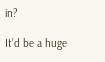in?

It’d be a huge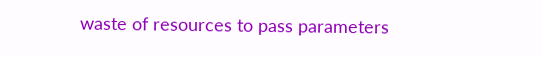waste of resources to pass parameters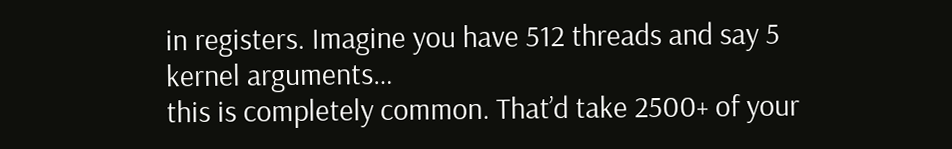in registers. Imagine you have 512 threads and say 5 kernel arguments…
this is completely common. That’d take 2500+ of your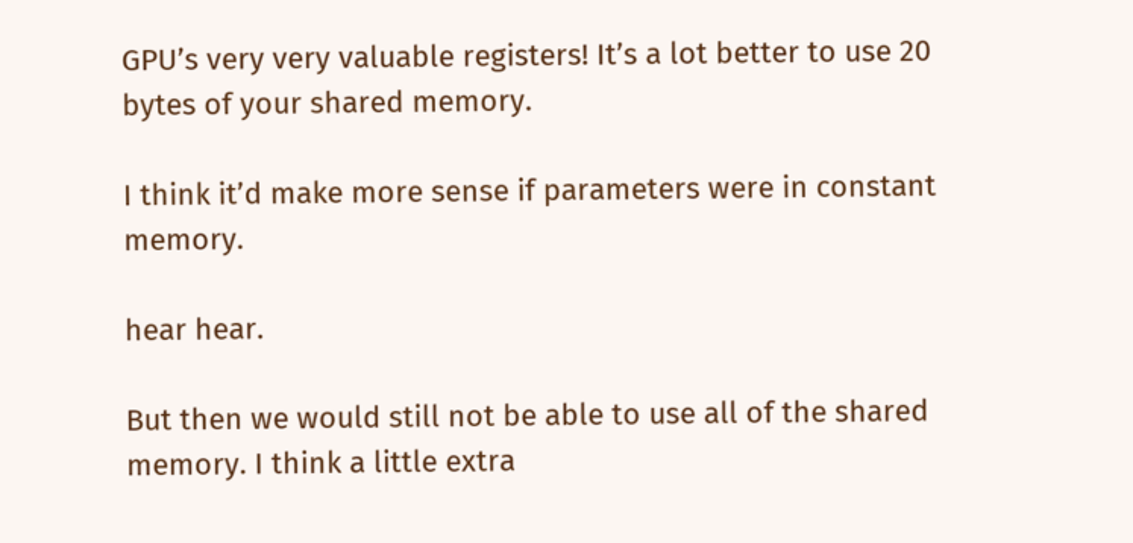GPU’s very very valuable registers! It’s a lot better to use 20 bytes of your shared memory.

I think it’d make more sense if parameters were in constant memory.

hear hear.

But then we would still not be able to use all of the shared memory. I think a little extra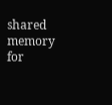shared memory for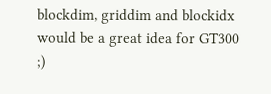blockdim, griddim and blockidx would be a great idea for GT300 ;)